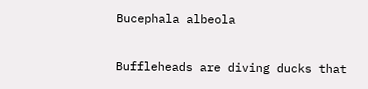Bucephala albeola

Buffleheads are diving ducks that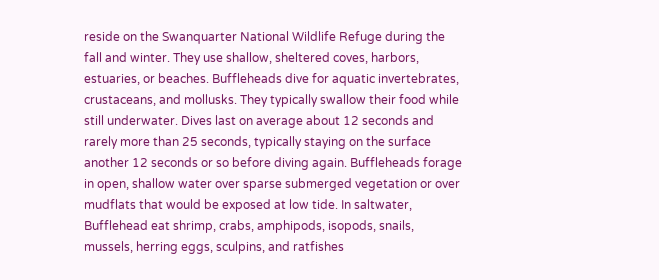reside on the Swanquarter National Wildlife Refuge during the fall and winter. They use shallow, sheltered coves, harbors, estuaries, or beaches. Buffleheads dive for aquatic invertebrates, crustaceans, and mollusks. They typically swallow their food while still underwater. Dives last on average about 12 seconds and rarely more than 25 seconds, typically staying on the surface another 12 seconds or so before diving again. Buffleheads forage in open, shallow water over sparse submerged vegetation or over mudflats that would be exposed at low tide. In saltwater, Bufflehead eat shrimp, crabs, amphipods, isopods, snails, mussels, herring eggs, sculpins, and ratfishes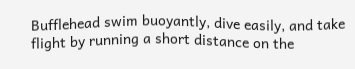Bufflehead swim buoyantly, dive easily, and take flight by running a short distance on the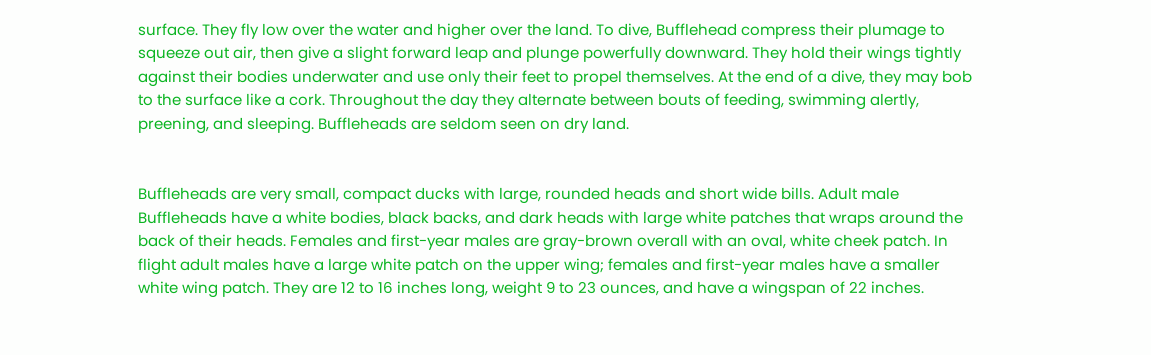surface. They fly low over the water and higher over the land. To dive, Bufflehead compress their plumage to squeeze out air, then give a slight forward leap and plunge powerfully downward. They hold their wings tightly against their bodies underwater and use only their feet to propel themselves. At the end of a dive, they may bob to the surface like a cork. Throughout the day they alternate between bouts of feeding, swimming alertly, preening, and sleeping. Buffleheads are seldom seen on dry land.


Buffleheads are very small, compact ducks with large, rounded heads and short wide bills. Adult male Buffleheads have a white bodies, black backs, and dark heads with large white patches that wraps around the back of their heads. Females and first-year males are gray-brown overall with an oval, white cheek patch. In flight adult males have a large white patch on the upper wing; females and first-year males have a smaller white wing patch. They are 12 to 16 inches long, weight 9 to 23 ounces, and have a wingspan of 22 inches.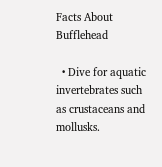Facts About Bufflehead

  • Dive for aquatic invertebrates such as crustaceans and mollusks.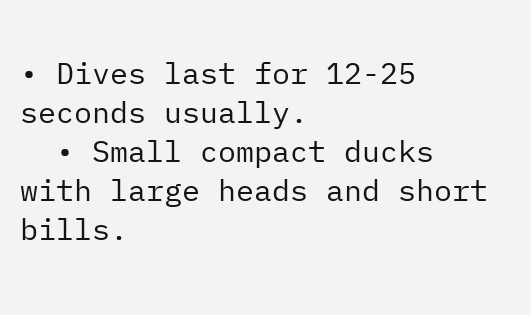• Dives last for 12-25 seconds usually.
  • Small compact ducks with large heads and short bills.